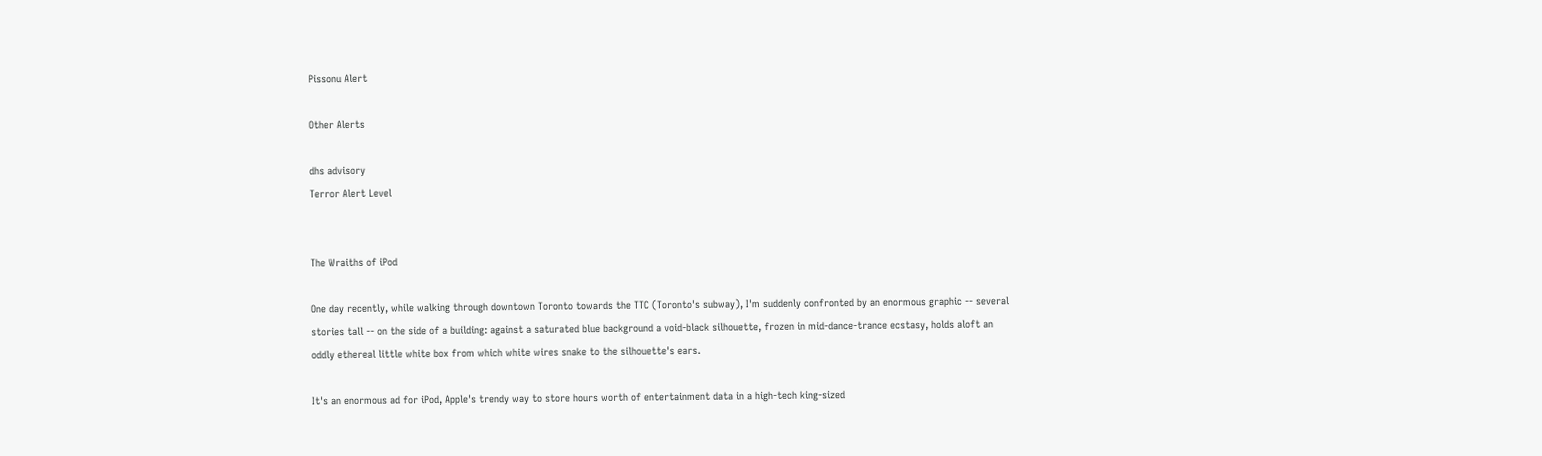Pissonu Alert

Other Alerts

dhs advisory
Terror Alert Level


The Wraiths of iPod

One day recently, while walking through downtown Toronto towards the TTC (Toronto's subway), I'm suddenly confronted by an enormous graphic -- several stories tall -- on the side of a building: against a saturated blue background a void-black silhouette, frozen in mid-dance-trance ecstasy, holds aloft an oddly ethereal little white box from which white wires snake to the silhouette's ears.

It's an enormous ad for iPod, Apple's trendy way to store hours worth of entertainment data in a high-tech king-sized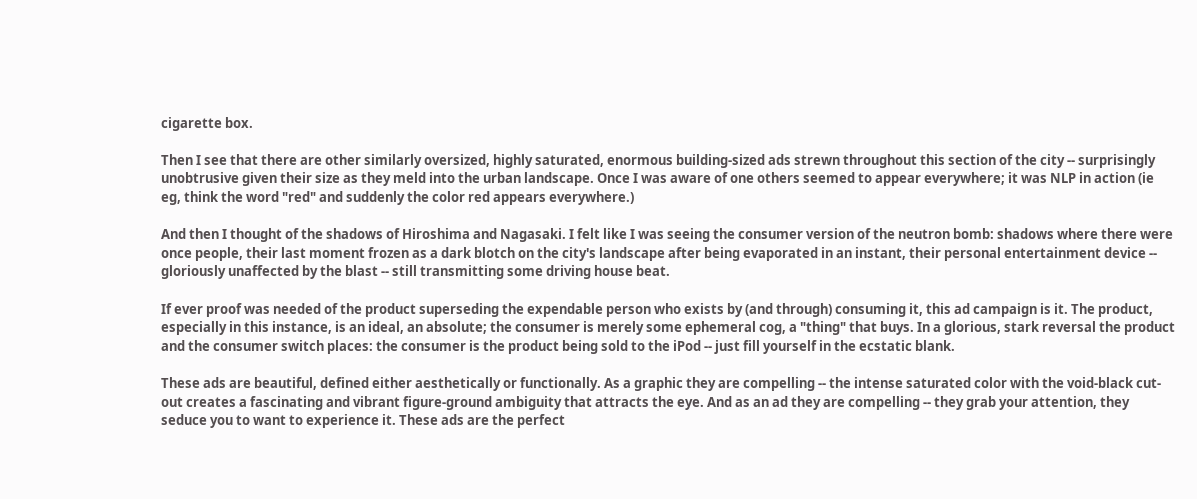cigarette box.

Then I see that there are other similarly oversized, highly saturated, enormous building-sized ads strewn throughout this section of the city -- surprisingly unobtrusive given their size as they meld into the urban landscape. Once I was aware of one others seemed to appear everywhere; it was NLP in action (ie eg, think the word "red" and suddenly the color red appears everywhere.)

And then I thought of the shadows of Hiroshima and Nagasaki. I felt like I was seeing the consumer version of the neutron bomb: shadows where there were once people, their last moment frozen as a dark blotch on the city's landscape after being evaporated in an instant, their personal entertainment device -- gloriously unaffected by the blast -- still transmitting some driving house beat.

If ever proof was needed of the product superseding the expendable person who exists by (and through) consuming it, this ad campaign is it. The product, especially in this instance, is an ideal, an absolute; the consumer is merely some ephemeral cog, a "thing" that buys. In a glorious, stark reversal the product and the consumer switch places: the consumer is the product being sold to the iPod -- just fill yourself in the ecstatic blank.

These ads are beautiful, defined either aesthetically or functionally. As a graphic they are compelling -- the intense saturated color with the void-black cut-out creates a fascinating and vibrant figure-ground ambiguity that attracts the eye. And as an ad they are compelling -- they grab your attention, they seduce you to want to experience it. These ads are the perfect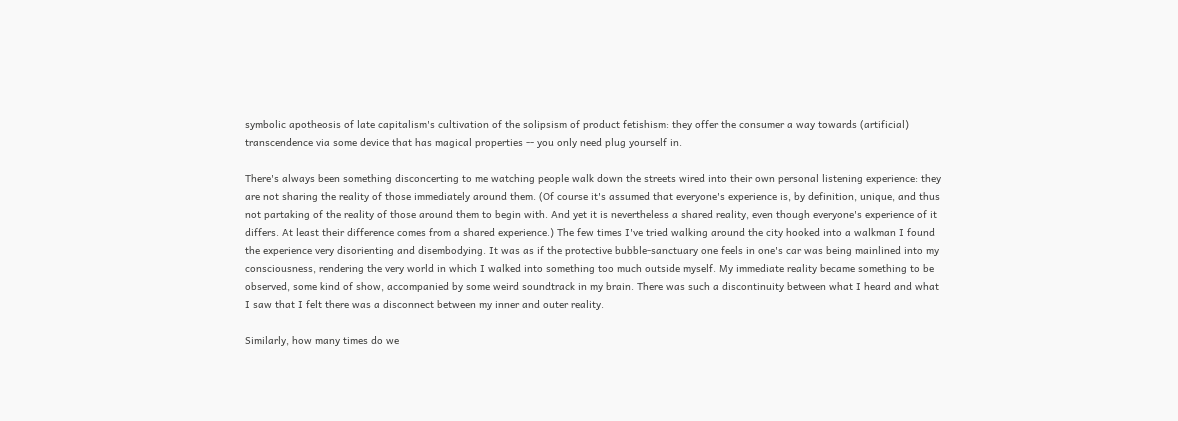symbolic apotheosis of late capitalism's cultivation of the solipsism of product fetishism: they offer the consumer a way towards (artificial) transcendence via some device that has magical properties -- you only need plug yourself in.

There's always been something disconcerting to me watching people walk down the streets wired into their own personal listening experience: they are not sharing the reality of those immediately around them. (Of course it's assumed that everyone's experience is, by definition, unique, and thus not partaking of the reality of those around them to begin with. And yet it is nevertheless a shared reality, even though everyone's experience of it differs. At least their difference comes from a shared experience.) The few times I've tried walking around the city hooked into a walkman I found the experience very disorienting and disembodying. It was as if the protective bubble-sanctuary one feels in one's car was being mainlined into my consciousness, rendering the very world in which I walked into something too much outside myself. My immediate reality became something to be observed, some kind of show, accompanied by some weird soundtrack in my brain. There was such a discontinuity between what I heard and what I saw that I felt there was a disconnect between my inner and outer reality.

Similarly, how many times do we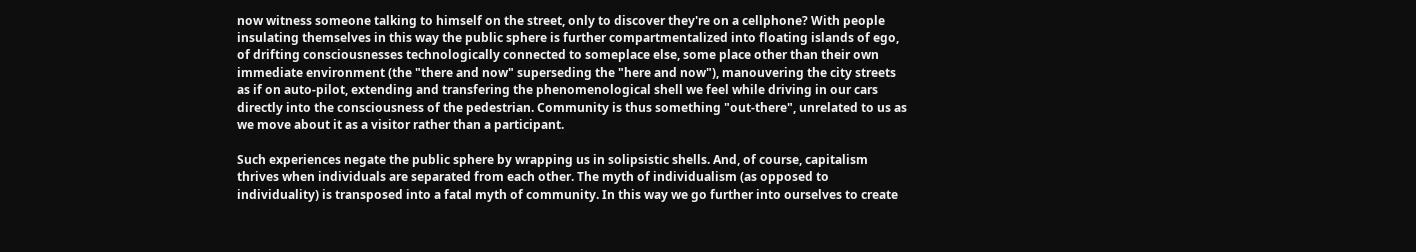now witness someone talking to himself on the street, only to discover they're on a cellphone? With people insulating themselves in this way the public sphere is further compartmentalized into floating islands of ego, of drifting consciousnesses technologically connected to someplace else, some place other than their own immediate environment (the "there and now" superseding the "here and now"), manouvering the city streets as if on auto-pilot, extending and transfering the phenomenological shell we feel while driving in our cars directly into the consciousness of the pedestrian. Community is thus something "out-there", unrelated to us as we move about it as a visitor rather than a participant.

Such experiences negate the public sphere by wrapping us in solipsistic shells. And, of course, capitalism thrives when individuals are separated from each other. The myth of individualism (as opposed to individuality) is transposed into a fatal myth of community. In this way we go further into ourselves to create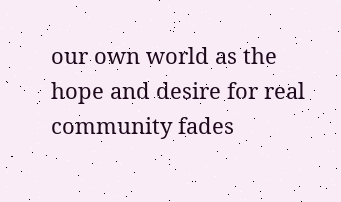our own world as the hope and desire for real community fades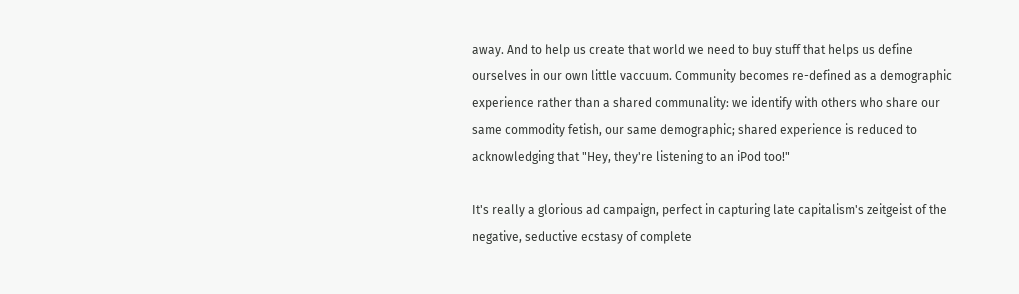away. And to help us create that world we need to buy stuff that helps us define ourselves in our own little vaccuum. Community becomes re-defined as a demographic experience rather than a shared communality: we identify with others who share our same commodity fetish, our same demographic; shared experience is reduced to acknowledging that "Hey, they're listening to an iPod too!"

It's really a glorious ad campaign, perfect in capturing late capitalism's zeitgeist of the negative, seductive ecstasy of complete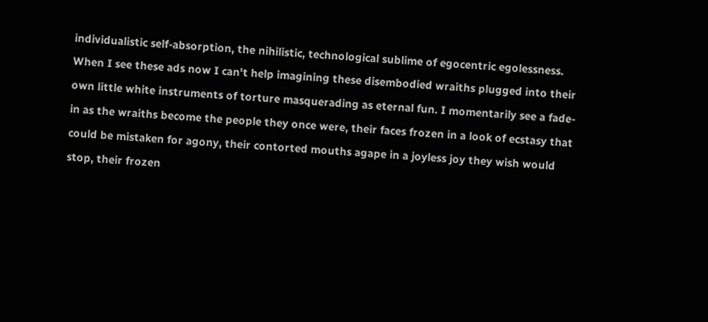individualistic self-absorption, the nihilistic, technological sublime of egocentric egolessness. When I see these ads now I can't help imagining these disembodied wraiths plugged into their own little white instruments of torture masquerading as eternal fun. I momentarily see a fade-in as the wraiths become the people they once were, their faces frozen in a look of ecstasy that could be mistaken for agony, their contorted mouths agape in a joyless joy they wish would stop, their frozen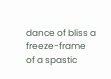dance of bliss a freeze-frame of a spastic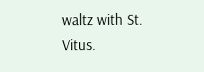waltz with St. Vitus.